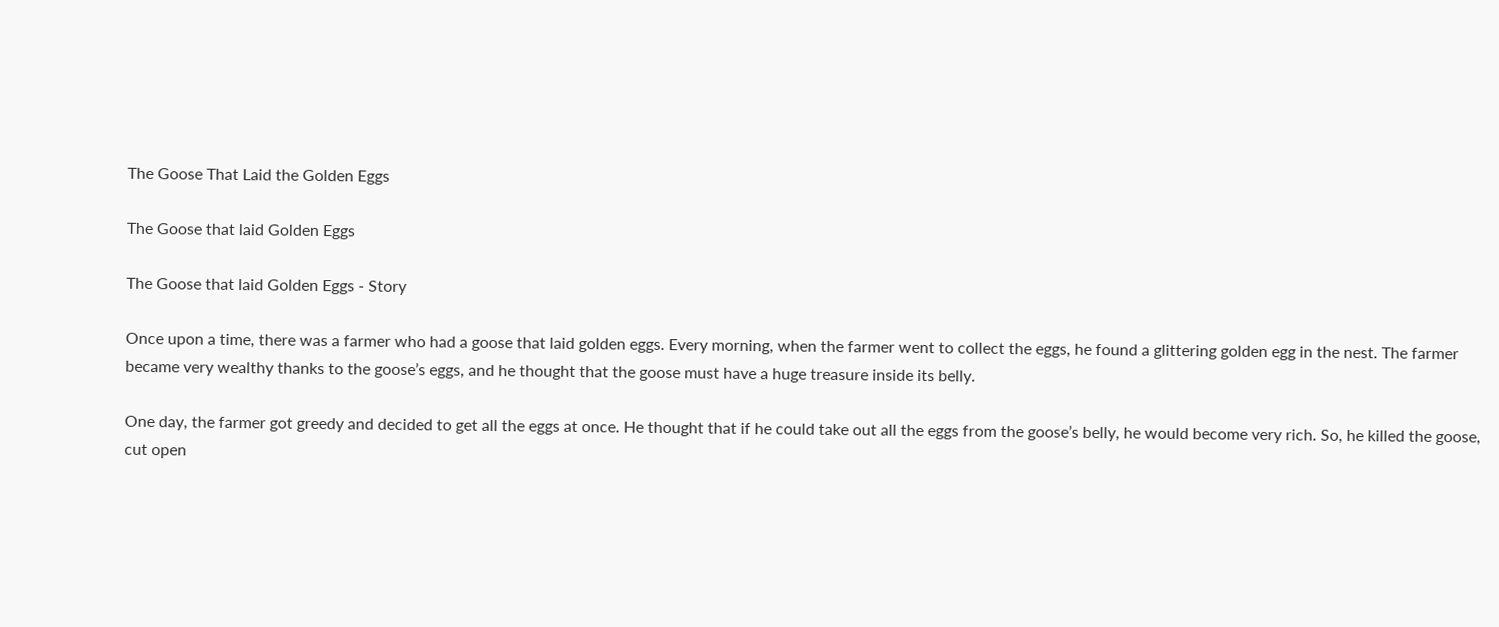The Goose That Laid the Golden Eggs

The Goose that laid Golden Eggs

The Goose that laid Golden Eggs - Story

Once upon a time, there was a farmer who had a goose that laid golden eggs. Every morning, when the farmer went to collect the eggs, he found a glittering golden egg in the nest. The farmer became very wealthy thanks to the goose’s eggs, and he thought that the goose must have a huge treasure inside its belly.

One day, the farmer got greedy and decided to get all the eggs at once. He thought that if he could take out all the eggs from the goose’s belly, he would become very rich. So, he killed the goose, cut open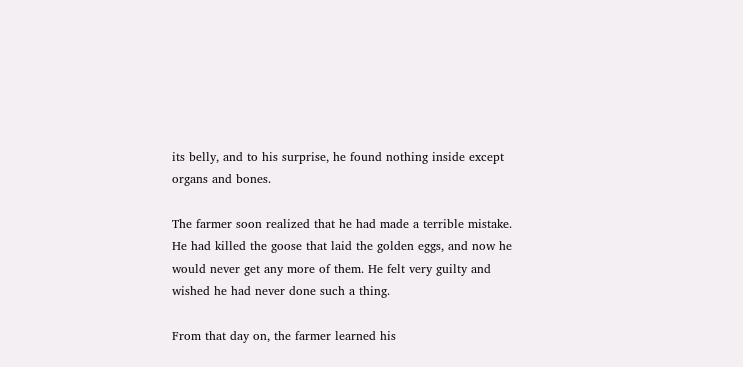its belly, and to his surprise, he found nothing inside except organs and bones.

The farmer soon realized that he had made a terrible mistake. He had killed the goose that laid the golden eggs, and now he would never get any more of them. He felt very guilty and wished he had never done such a thing.

From that day on, the farmer learned his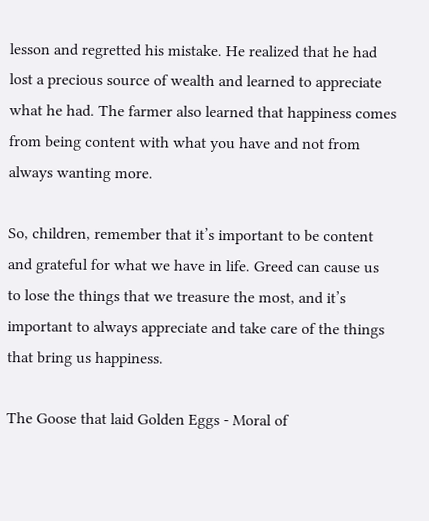lesson and regretted his mistake. He realized that he had lost a precious source of wealth and learned to appreciate what he had. The farmer also learned that happiness comes from being content with what you have and not from always wanting more.

So, children, remember that it’s important to be content and grateful for what we have in life. Greed can cause us to lose the things that we treasure the most, and it’s important to always appreciate and take care of the things that bring us happiness.

The Goose that laid Golden Eggs - Moral of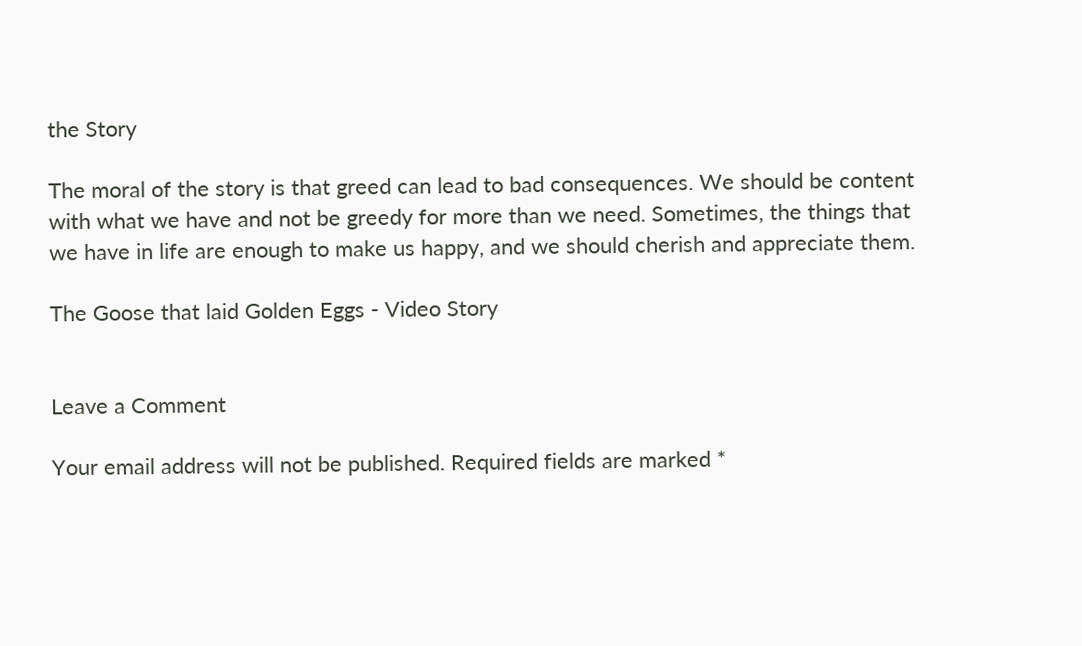the Story

The moral of the story is that greed can lead to bad consequences. We should be content with what we have and not be greedy for more than we need. Sometimes, the things that we have in life are enough to make us happy, and we should cherish and appreciate them.

The Goose that laid Golden Eggs - Video Story


Leave a Comment

Your email address will not be published. Required fields are marked *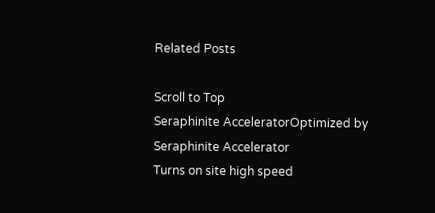Related Posts

Scroll to Top
Seraphinite AcceleratorOptimized by Seraphinite Accelerator
Turns on site high speed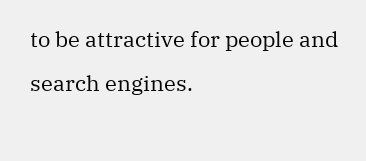to be attractive for people and search engines.